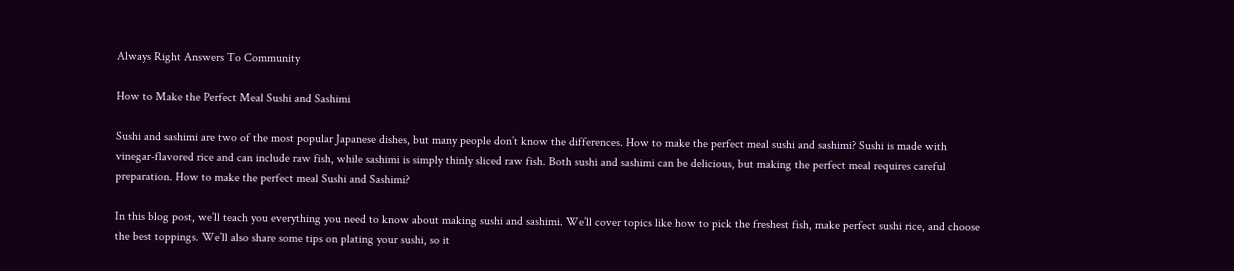Always Right Answers To Community

How to Make the Perfect Meal Sushi and Sashimi

Sushi and sashimi are two of the most popular Japanese dishes, but many people don’t know the differences. How to make the perfect meal sushi and sashimi? Sushi is made with vinegar-flavored rice and can include raw fish, while sashimi is simply thinly sliced raw fish. Both sushi and sashimi can be delicious, but making the perfect meal requires careful preparation. How to make the perfect meal Sushi and Sashimi?

In this blog post, we’ll teach you everything you need to know about making sushi and sashimi. We’ll cover topics like how to pick the freshest fish, make perfect sushi rice, and choose the best toppings. We’ll also share some tips on plating your sushi, so it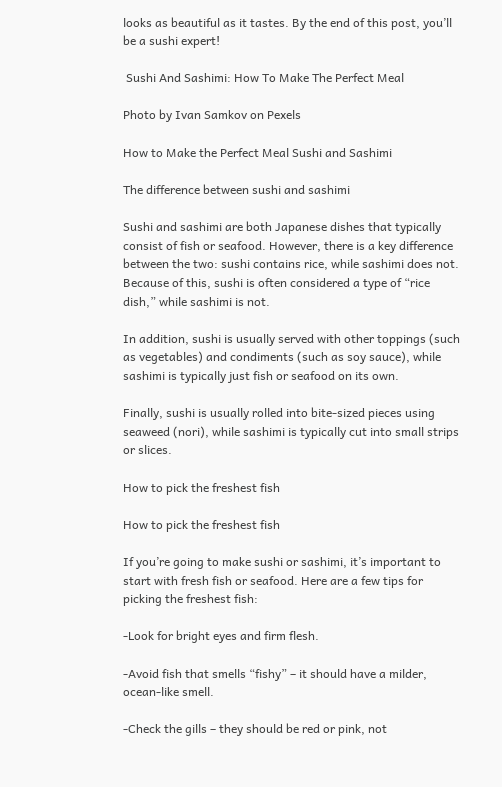looks as beautiful as it tastes. By the end of this post, you’ll be a sushi expert!

 Sushi And Sashimi: How To Make The Perfect Meal

Photo by Ivan Samkov on Pexels

How to Make the Perfect Meal Sushi and Sashimi

The difference between sushi and sashimi

Sushi and sashimi are both Japanese dishes that typically consist of fish or seafood. However, there is a key difference between the two: sushi contains rice, while sashimi does not. Because of this, sushi is often considered a type of “rice dish,” while sashimi is not.

In addition, sushi is usually served with other toppings (such as vegetables) and condiments (such as soy sauce), while sashimi is typically just fish or seafood on its own.

Finally, sushi is usually rolled into bite-sized pieces using seaweed (nori), while sashimi is typically cut into small strips or slices.

How to pick the freshest fish

How to pick the freshest fish

If you’re going to make sushi or sashimi, it’s important to start with fresh fish or seafood. Here are a few tips for picking the freshest fish:

-Look for bright eyes and firm flesh.

-Avoid fish that smells “fishy” – it should have a milder, ocean-like smell.

-Check the gills – they should be red or pink, not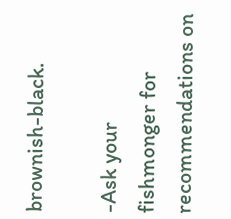brownish-black.

-Ask your fishmonger for recommendations on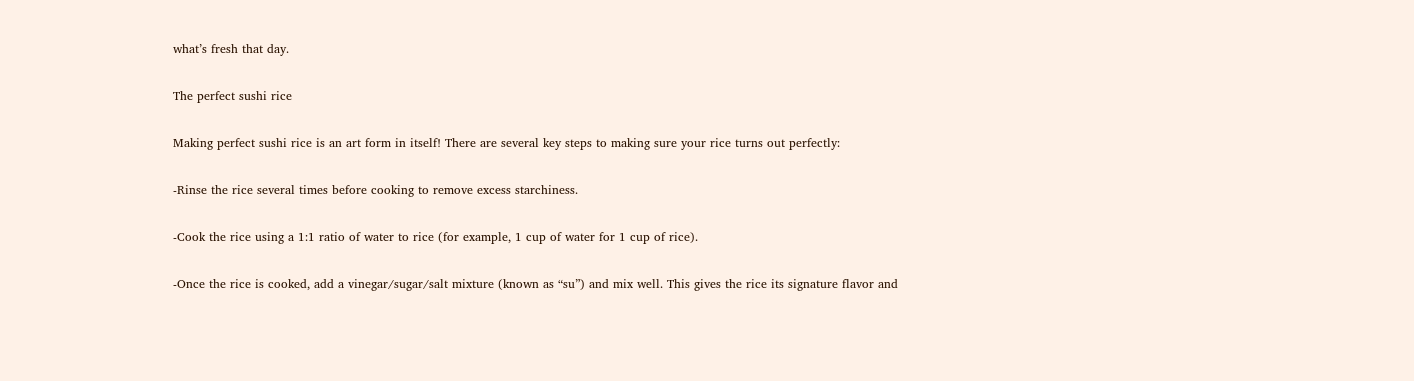what’s fresh that day.

The perfect sushi rice

Making perfect sushi rice is an art form in itself! There are several key steps to making sure your rice turns out perfectly:

-Rinse the rice several times before cooking to remove excess starchiness.

-Cook the rice using a 1:1 ratio of water to rice (for example, 1 cup of water for 1 cup of rice).

-Once the rice is cooked, add a vinegar/sugar/salt mixture (known as “su”) and mix well. This gives the rice its signature flavor and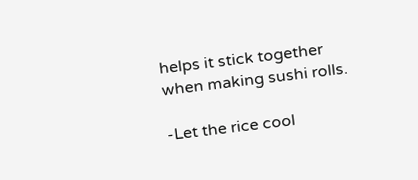helps it stick together when making sushi rolls.

-Let the rice cool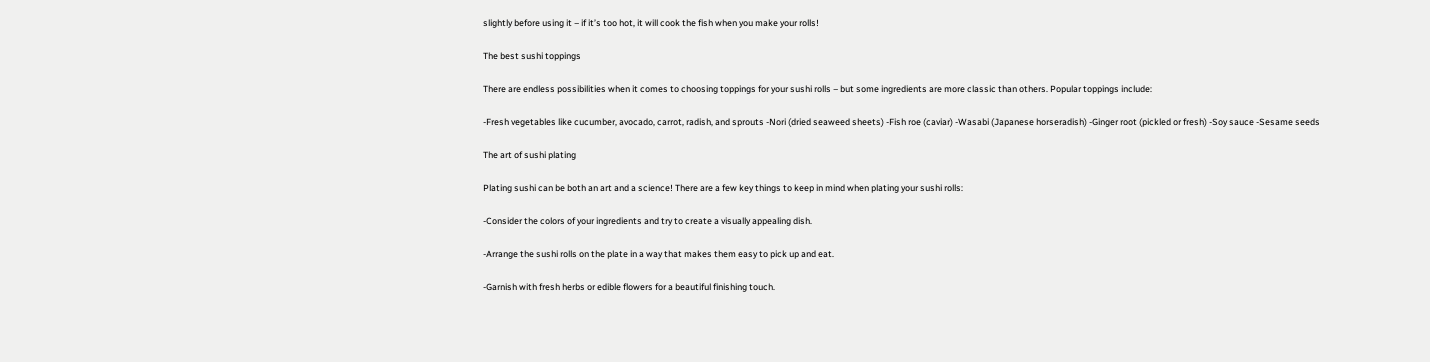slightly before using it – if it’s too hot, it will cook the fish when you make your rolls!

The best sushi toppings

There are endless possibilities when it comes to choosing toppings for your sushi rolls – but some ingredients are more classic than others. Popular toppings include:

-Fresh vegetables like cucumber, avocado, carrot, radish, and sprouts -Nori (dried seaweed sheets) -Fish roe (caviar) -Wasabi (Japanese horseradish) -Ginger root (pickled or fresh) -Soy sauce -Sesame seeds

The art of sushi plating

Plating sushi can be both an art and a science! There are a few key things to keep in mind when plating your sushi rolls:

-Consider the colors of your ingredients and try to create a visually appealing dish.

-Arrange the sushi rolls on the plate in a way that makes them easy to pick up and eat.

-Garnish with fresh herbs or edible flowers for a beautiful finishing touch.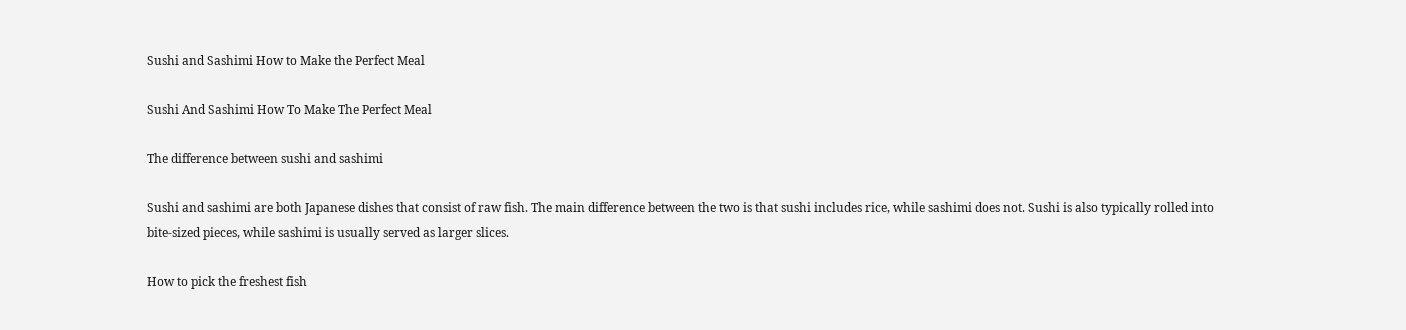Sushi and Sashimi How to Make the Perfect Meal

Sushi And Sashimi How To Make The Perfect Meal

The difference between sushi and sashimi

Sushi and sashimi are both Japanese dishes that consist of raw fish. The main difference between the two is that sushi includes rice, while sashimi does not. Sushi is also typically rolled into bite-sized pieces, while sashimi is usually served as larger slices.

How to pick the freshest fish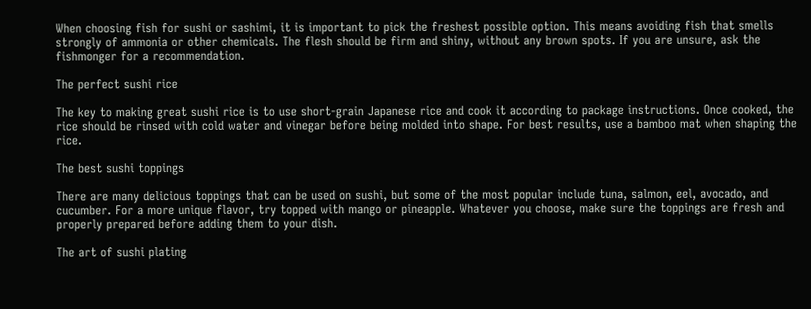When choosing fish for sushi or sashimi, it is important to pick the freshest possible option. This means avoiding fish that smells strongly of ammonia or other chemicals. The flesh should be firm and shiny, without any brown spots. If you are unsure, ask the fishmonger for a recommendation.

The perfect sushi rice

The key to making great sushi rice is to use short-grain Japanese rice and cook it according to package instructions. Once cooked, the rice should be rinsed with cold water and vinegar before being molded into shape. For best results, use a bamboo mat when shaping the rice.

The best sushi toppings

There are many delicious toppings that can be used on sushi, but some of the most popular include tuna, salmon, eel, avocado, and cucumber. For a more unique flavor, try topped with mango or pineapple. Whatever you choose, make sure the toppings are fresh and properly prepared before adding them to your dish.

The art of sushi plating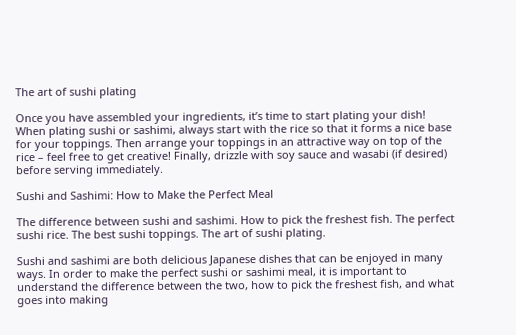The art of sushi plating

Once you have assembled your ingredients, it’s time to start plating your dish! When plating sushi or sashimi, always start with the rice so that it forms a nice base for your toppings. Then arrange your toppings in an attractive way on top of the rice – feel free to get creative! Finally, drizzle with soy sauce and wasabi (if desired) before serving immediately.

Sushi and Sashimi: How to Make the Perfect Meal

The difference between sushi and sashimi. How to pick the freshest fish. The perfect sushi rice. The best sushi toppings. The art of sushi plating.

Sushi and sashimi are both delicious Japanese dishes that can be enjoyed in many ways. In order to make the perfect sushi or sashimi meal, it is important to understand the difference between the two, how to pick the freshest fish, and what goes into making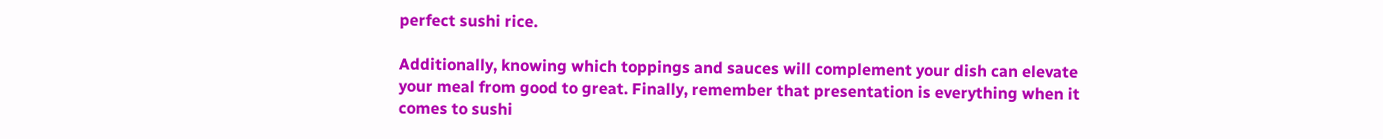perfect sushi rice.

Additionally, knowing which toppings and sauces will complement your dish can elevate your meal from good to great. Finally, remember that presentation is everything when it comes to sushi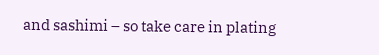and sashimi – so take care in plating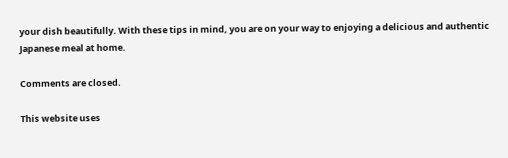your dish beautifully. With these tips in mind, you are on your way to enjoying a delicious and authentic Japanese meal at home.

Comments are closed.

This website uses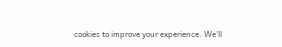cookies to improve your experience. We'll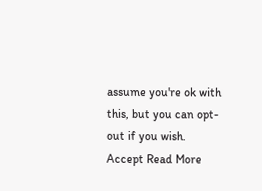assume you're ok with this, but you can opt-out if you wish. Accept Read More